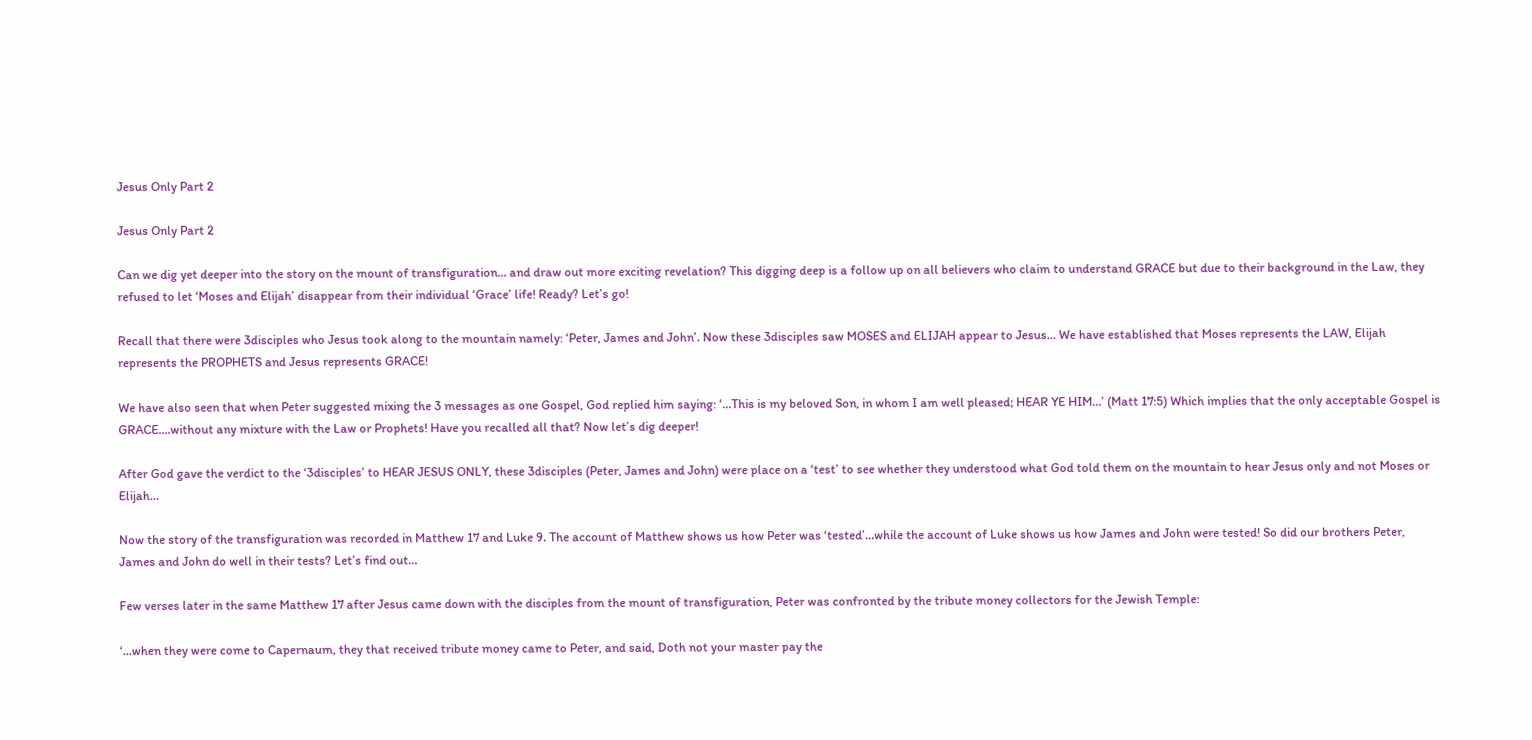Jesus Only Part 2

Jesus Only Part 2

Can we dig yet deeper into the story on the mount of transfiguration… and draw out more exciting revelation? This digging deep is a follow up on all believers who claim to understand GRACE but due to their background in the Law, they refused to let ‘Moses and Elijah’ disappear from their individual ‘Grace’ life! Ready? Let’s go!

Recall that there were 3disciples who Jesus took along to the mountain namely: ‘Peter, James and John’. Now these 3disciples saw MOSES and ELIJAH appear to Jesus… We have established that Moses represents the LAW, Elijah represents the PROPHETS and Jesus represents GRACE!

We have also seen that when Peter suggested mixing the 3 messages as one Gospel, God replied him saying: ‘…This is my beloved Son, in whom I am well pleased; HEAR YE HIM…’ (Matt 17:5) Which implies that the only acceptable Gospel is GRACE….without any mixture with the Law or Prophets! Have you recalled all that? Now let’s dig deeper!

After God gave the verdict to the ‘3disciples’ to HEAR JESUS ONLY, these 3disciples (Peter, James and John) were place on a ‘test’ to see whether they understood what God told them on the mountain to hear Jesus only and not Moses or Elijah…

Now the story of the transfiguration was recorded in Matthew 17 and Luke 9. The account of Matthew shows us how Peter was ‘tested’…while the account of Luke shows us how James and John were tested! So did our brothers Peter, James and John do well in their tests? Let’s find out…

Few verses later in the same Matthew 17 after Jesus came down with the disciples from the mount of transfiguration, Peter was confronted by the tribute money collectors for the Jewish Temple:

‘…when they were come to Capernaum, they that received tribute money came to Peter, and said, Doth not your master pay the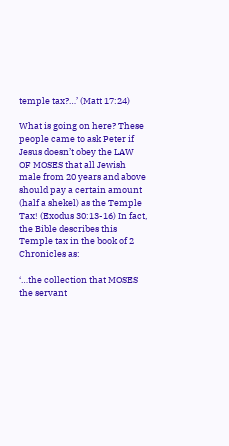temple tax?…’ (Matt 17:24)

What is going on here? These people came to ask Peter if Jesus doesn’t obey the LAW OF MOSES that all Jewish male from 20 years and above should pay a certain amount (half a shekel) as the Temple Tax! (Exodus 30:13-16) In fact, the Bible describes this Temple tax in the book of 2 Chronicles as:

‘…the collection that MOSES the servant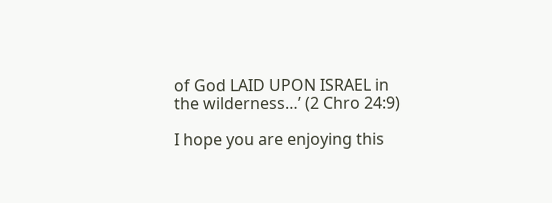of God LAID UPON ISRAEL in the wilderness…’ (2 Chro 24:9)

I hope you are enjoying this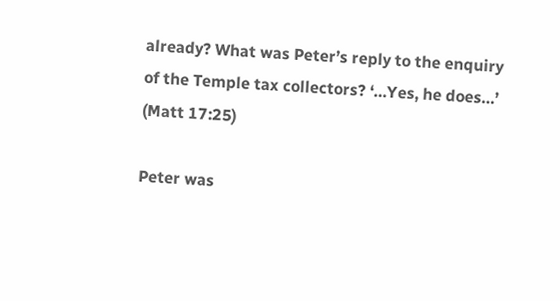already? What was Peter’s reply to the enquiry of the Temple tax collectors? ‘…Yes, he does…’ (Matt 17:25)

Peter was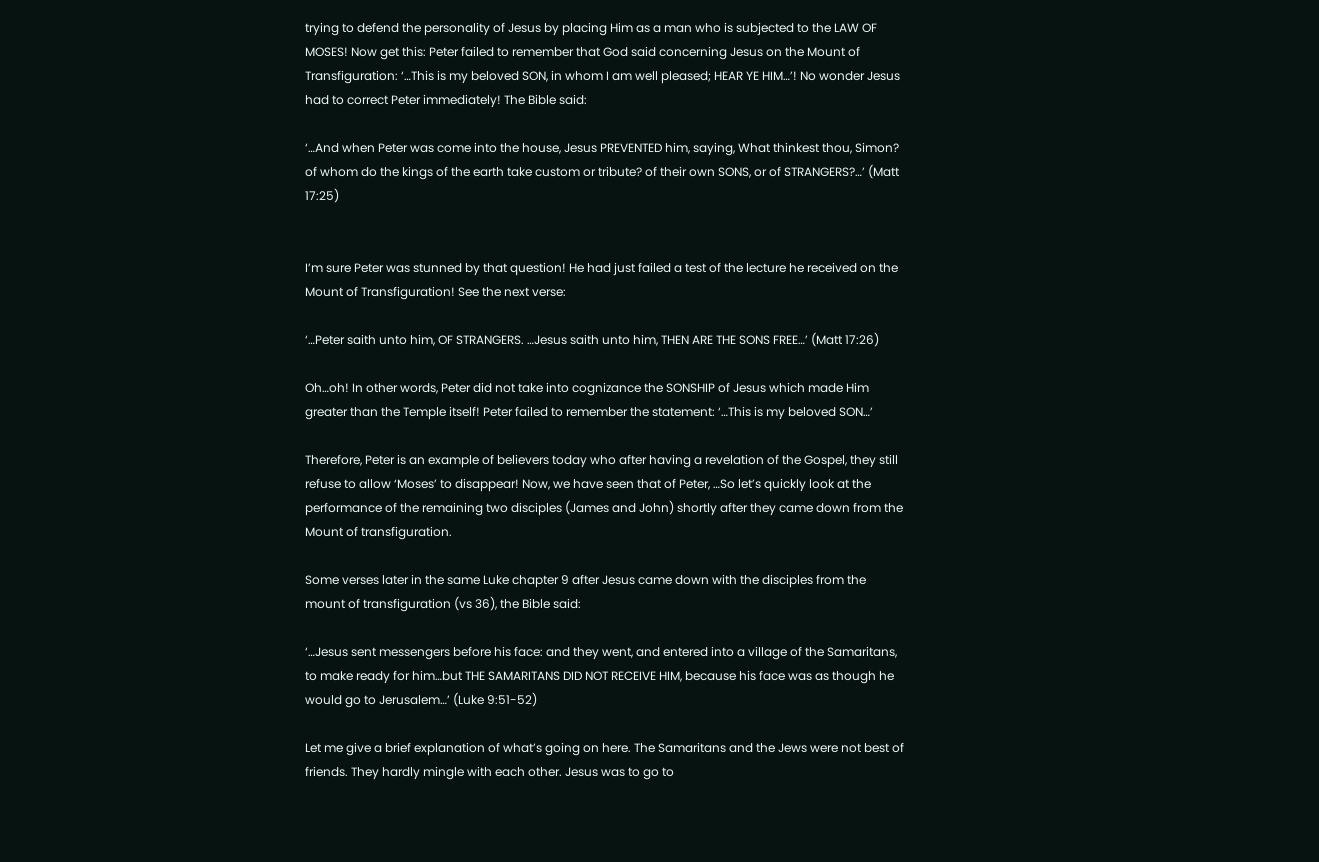trying to defend the personality of Jesus by placing Him as a man who is subjected to the LAW OF MOSES! Now get this: Peter failed to remember that God said concerning Jesus on the Mount of Transfiguration: ‘…This is my beloved SON, in whom I am well pleased; HEAR YE HIM…’! No wonder Jesus had to correct Peter immediately! The Bible said:

‘…And when Peter was come into the house, Jesus PREVENTED him, saying, What thinkest thou, Simon? of whom do the kings of the earth take custom or tribute? of their own SONS, or of STRANGERS?…’ (Matt 17:25)


I’m sure Peter was stunned by that question! He had just failed a test of the lecture he received on the Mount of Transfiguration! See the next verse:

‘…Peter saith unto him, OF STRANGERS. …Jesus saith unto him, THEN ARE THE SONS FREE…’ (Matt 17:26)

Oh…oh! In other words, Peter did not take into cognizance the SONSHIP of Jesus which made Him greater than the Temple itself! Peter failed to remember the statement: ‘…This is my beloved SON…’

Therefore, Peter is an example of believers today who after having a revelation of the Gospel, they still refuse to allow ‘Moses’ to disappear! Now, we have seen that of Peter, …So let’s quickly look at the performance of the remaining two disciples (James and John) shortly after they came down from the Mount of transfiguration.

Some verses later in the same Luke chapter 9 after Jesus came down with the disciples from the mount of transfiguration (vs 36), the Bible said:

‘…Jesus sent messengers before his face: and they went, and entered into a village of the Samaritans, to make ready for him…but THE SAMARITANS DID NOT RECEIVE HIM, because his face was as though he would go to Jerusalem…’ (Luke 9:51-52)

Let me give a brief explanation of what’s going on here. The Samaritans and the Jews were not best of friends. They hardly mingle with each other. Jesus was to go to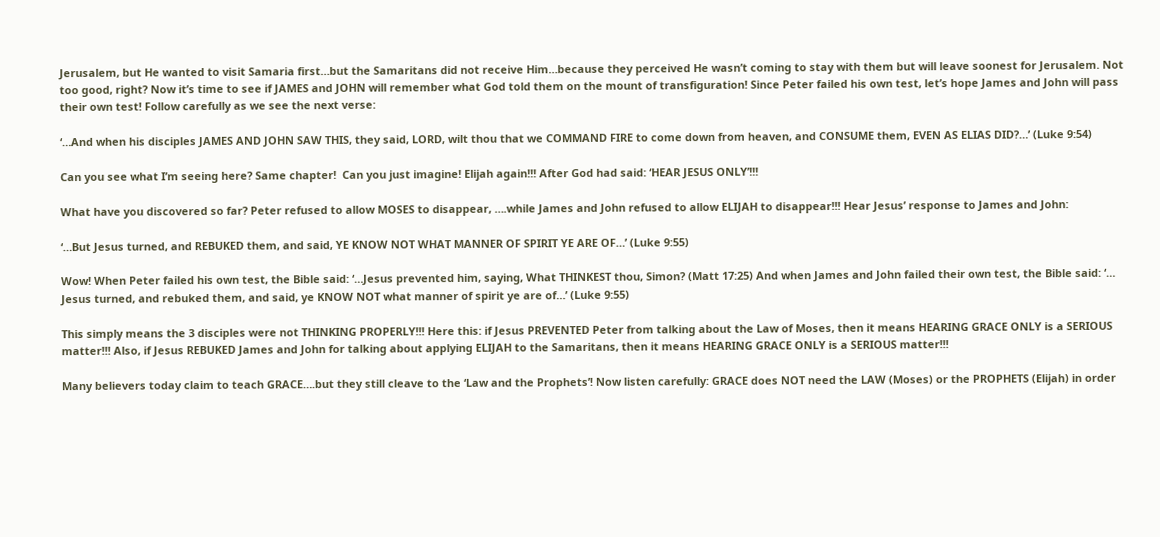Jerusalem, but He wanted to visit Samaria first…but the Samaritans did not receive Him…because they perceived He wasn’t coming to stay with them but will leave soonest for Jerusalem. Not too good, right? Now it’s time to see if JAMES and JOHN will remember what God told them on the mount of transfiguration! Since Peter failed his own test, let’s hope James and John will pass their own test! Follow carefully as we see the next verse:

‘…And when his disciples JAMES AND JOHN SAW THIS, they said, LORD, wilt thou that we COMMAND FIRE to come down from heaven, and CONSUME them, EVEN AS ELIAS DID?…’ (Luke 9:54)

Can you see what I’m seeing here? Same chapter!  Can you just imagine! Elijah again!!! After God had said: ‘HEAR JESUS ONLY’!!!

What have you discovered so far? Peter refused to allow MOSES to disappear, ….while James and John refused to allow ELIJAH to disappear!!! Hear Jesus’ response to James and John:

‘…But Jesus turned, and REBUKED them, and said, YE KNOW NOT WHAT MANNER OF SPIRIT YE ARE OF…’ (Luke 9:55)

Wow! When Peter failed his own test, the Bible said: ‘…Jesus prevented him, saying, What THINKEST thou, Simon? (Matt 17:25) And when James and John failed their own test, the Bible said: ‘… Jesus turned, and rebuked them, and said, ye KNOW NOT what manner of spirit ye are of…’ (Luke 9:55)

This simply means the 3 disciples were not THINKING PROPERLY!!! Here this: if Jesus PREVENTED Peter from talking about the Law of Moses, then it means HEARING GRACE ONLY is a SERIOUS matter!!! Also, if Jesus REBUKED James and John for talking about applying ELIJAH to the Samaritans, then it means HEARING GRACE ONLY is a SERIOUS matter!!!

Many believers today claim to teach GRACE….but they still cleave to the ‘Law and the Prophets’! Now listen carefully: GRACE does NOT need the LAW (Moses) or the PROPHETS (Elijah) in order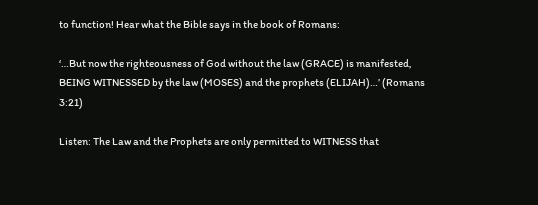to function! Hear what the Bible says in the book of Romans:

‘…But now the righteousness of God without the law (GRACE) is manifested, BEING WITNESSED by the law (MOSES) and the prophets (ELIJAH)…’ (Romans 3:21)

Listen: The Law and the Prophets are only permitted to WITNESS that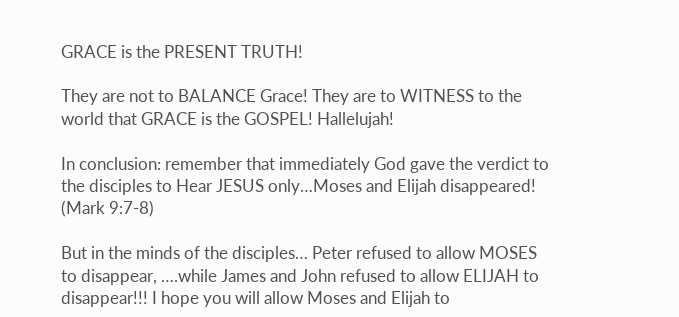GRACE is the PRESENT TRUTH!

They are not to BALANCE Grace! They are to WITNESS to the world that GRACE is the GOSPEL! Hallelujah!

In conclusion: remember that immediately God gave the verdict to the disciples to Hear JESUS only…Moses and Elijah disappeared! (Mark 9:7-8)

But in the minds of the disciples… Peter refused to allow MOSES to disappear, ….while James and John refused to allow ELIJAH to disappear!!! I hope you will allow Moses and Elijah to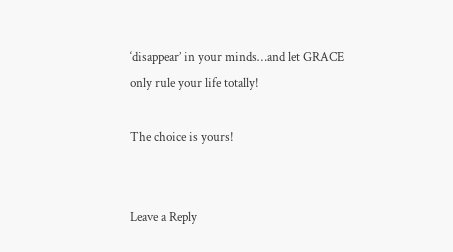‘disappear’ in your minds…and let GRACE only rule your life totally!

The choice is yours!


Leave a Reply